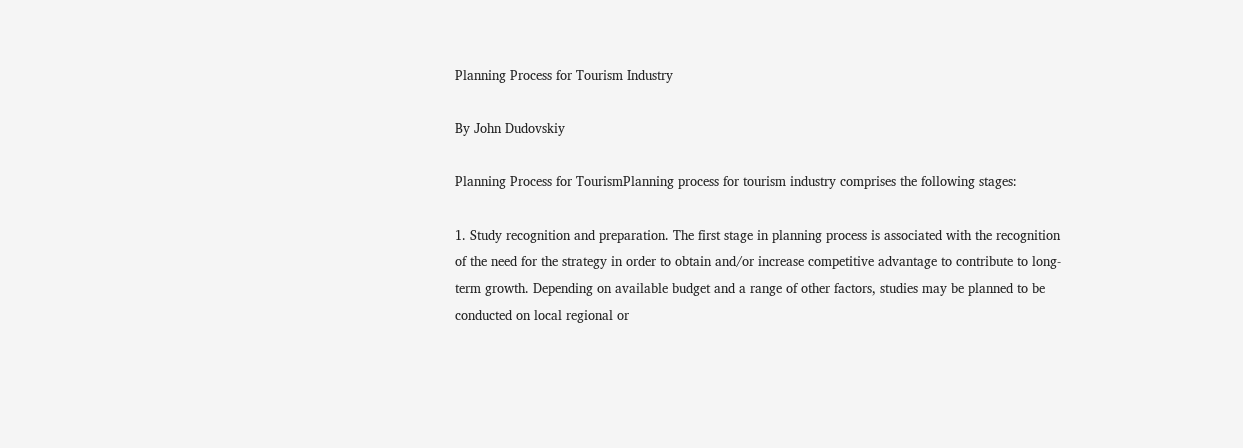Planning Process for Tourism Industry

By John Dudovskiy

Planning Process for TourismPlanning process for tourism industry comprises the following stages:

1. Study recognition and preparation. The first stage in planning process is associated with the recognition of the need for the strategy in order to obtain and/or increase competitive advantage to contribute to long-term growth. Depending on available budget and a range of other factors, studies may be planned to be conducted on local regional or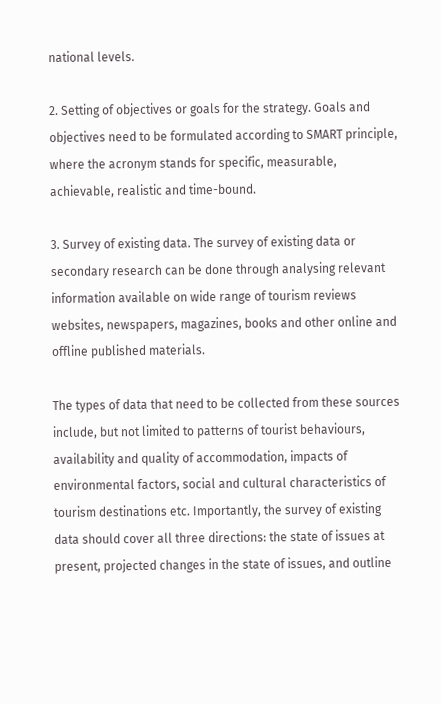national levels.

2. Setting of objectives or goals for the strategy. Goals and objectives need to be formulated according to SMART principle, where the acronym stands for specific, measurable, achievable, realistic and time-bound.

3. Survey of existing data. The survey of existing data or secondary research can be done through analysing relevant information available on wide range of tourism reviews websites, newspapers, magazines, books and other online and offline published materials.

The types of data that need to be collected from these sources include, but not limited to patterns of tourist behaviours, availability and quality of accommodation, impacts of environmental factors, social and cultural characteristics of tourism destinations etc. Importantly, the survey of existing data should cover all three directions: the state of issues at present, projected changes in the state of issues, and outline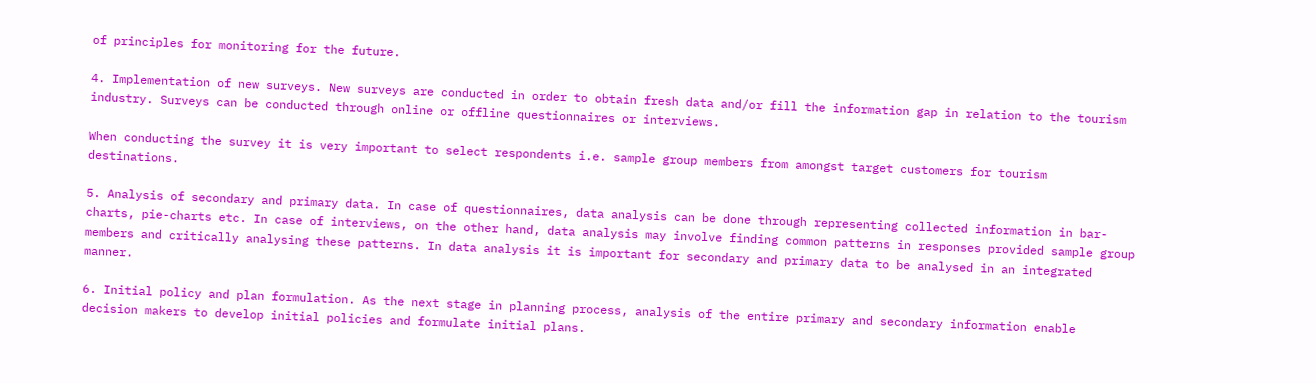of principles for monitoring for the future.

4. Implementation of new surveys. New surveys are conducted in order to obtain fresh data and/or fill the information gap in relation to the tourism industry. Surveys can be conducted through online or offline questionnaires or interviews.

When conducting the survey it is very important to select respondents i.e. sample group members from amongst target customers for tourism destinations.

5. Analysis of secondary and primary data. In case of questionnaires, data analysis can be done through representing collected information in bar-charts, pie-charts etc. In case of interviews, on the other hand, data analysis may involve finding common patterns in responses provided sample group members and critically analysing these patterns. In data analysis it is important for secondary and primary data to be analysed in an integrated manner.

6. Initial policy and plan formulation. As the next stage in planning process, analysis of the entire primary and secondary information enable decision makers to develop initial policies and formulate initial plans.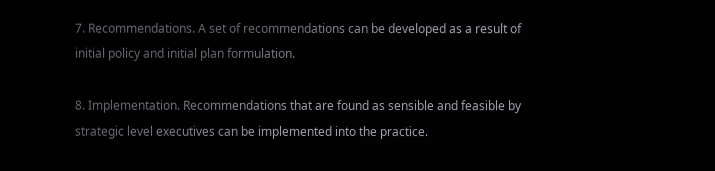7. Recommendations. A set of recommendations can be developed as a result of initial policy and initial plan formulation.

8. Implementation. Recommendations that are found as sensible and feasible by strategic level executives can be implemented into the practice.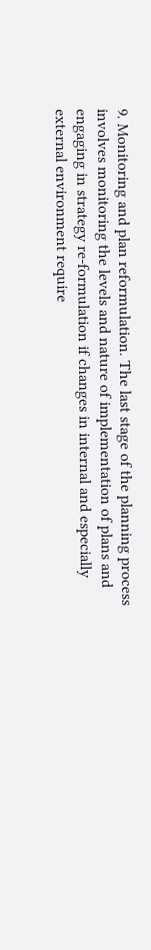9. Monitoring and plan reformulation. The last stage of the planning process involves monitoring the levels and nature of implementation of plans and engaging in strategy re-formulation if changes in internal and especially external environment require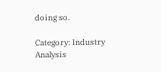doing so.

Category: Industry Analysis